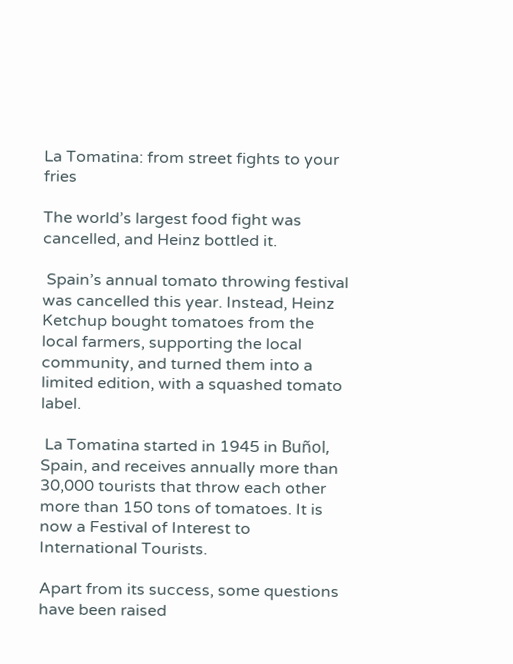La Tomatina: from street fights to your fries

The world’s largest food fight was cancelled, and Heinz bottled it.

 Spain’s annual tomato throwing festival was cancelled this year. Instead, Heinz Ketchup bought tomatoes from the local farmers, supporting the local community, and turned them into a limited edition, with a squashed tomato label.

 La Tomatina started in 1945 in Buñol, Spain, and receives annually more than 30,000 tourists that throw each other more than 150 tons of tomatoes. It is now a Festival of Interest to International Tourists.

Apart from its success, some questions have been raised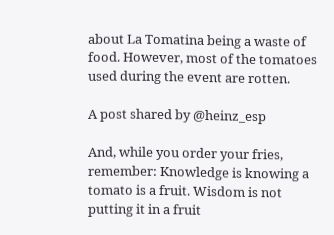about La Tomatina being a waste of food. However, most of the tomatoes used during the event are rotten.

A post shared by @heinz_esp

And, while you order your fries, remember: Knowledge is knowing a tomato is a fruit. Wisdom is not putting it in a fruit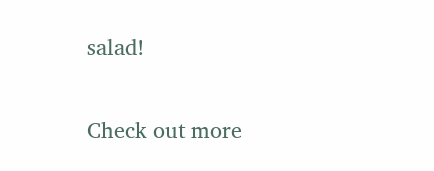salad!

Check out more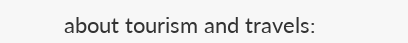about tourism and travels: